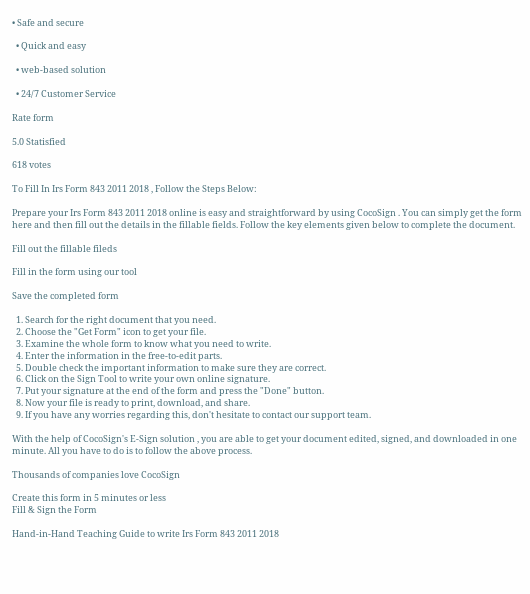• Safe and secure

  • Quick and easy

  • web-based solution

  • 24/7 Customer Service

Rate form

5.0 Statisfied

618 votes

To Fill In Irs Form 843 2011 2018 , Follow the Steps Below:

Prepare your Irs Form 843 2011 2018 online is easy and straightforward by using CocoSign . You can simply get the form here and then fill out the details in the fillable fields. Follow the key elements given below to complete the document.

Fill out the fillable fileds

Fill in the form using our tool

Save the completed form

  1. Search for the right document that you need.
  2. Choose the "Get Form" icon to get your file.
  3. Examine the whole form to know what you need to write.
  4. Enter the information in the free-to-edit parts.
  5. Double check the important information to make sure they are correct.
  6. Click on the Sign Tool to write your own online signature.
  7. Put your signature at the end of the form and press the "Done" button.
  8. Now your file is ready to print, download, and share.
  9. If you have any worries regarding this, don't hesitate to contact our support team.

With the help of CocoSign's E-Sign solution , you are able to get your document edited, signed, and downloaded in one minute. All you have to do is to follow the above process.

Thousands of companies love CocoSign

Create this form in 5 minutes or less
Fill & Sign the Form

Hand-in-Hand Teaching Guide to write Irs Form 843 2011 2018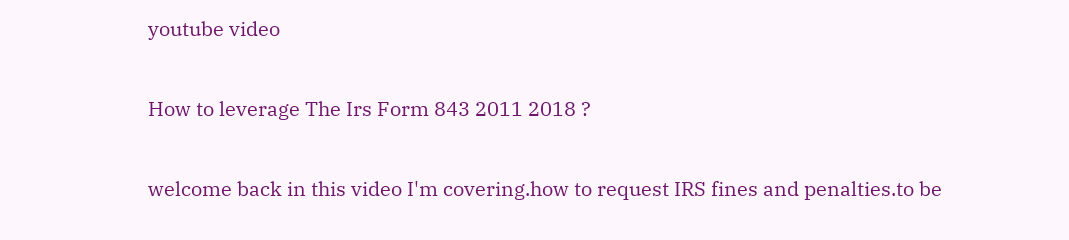youtube video

How to leverage The Irs Form 843 2011 2018 ?

welcome back in this video I'm covering.how to request IRS fines and penalties.to be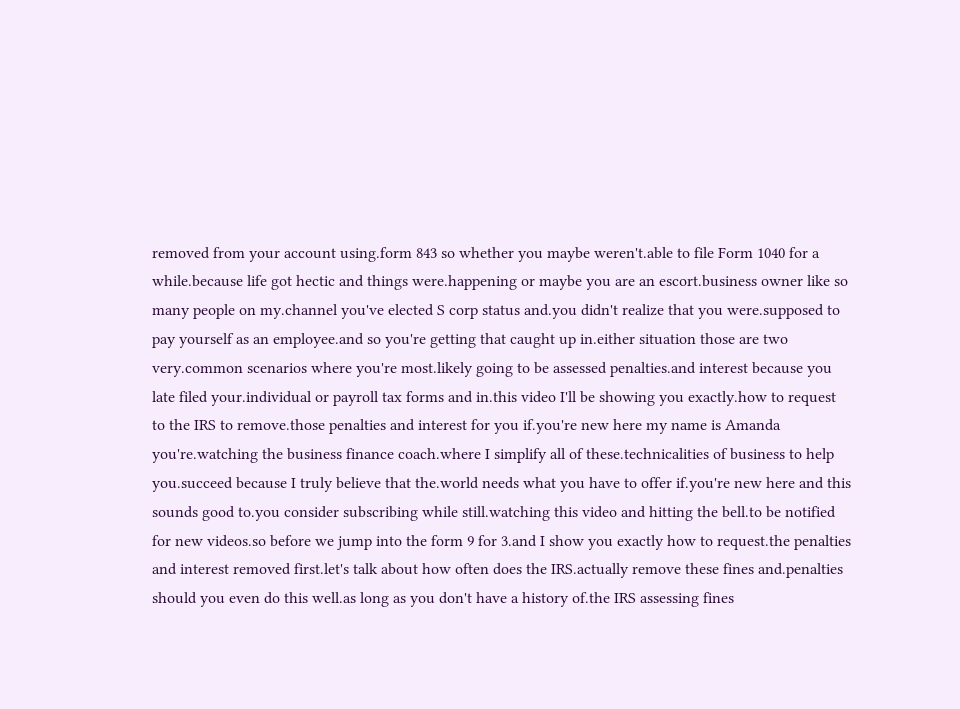removed from your account using.form 843 so whether you maybe weren't.able to file Form 1040 for a while.because life got hectic and things were.happening or maybe you are an escort.business owner like so many people on my.channel you've elected S corp status and.you didn't realize that you were.supposed to pay yourself as an employee.and so you're getting that caught up in.either situation those are two very.common scenarios where you're most.likely going to be assessed penalties.and interest because you late filed your.individual or payroll tax forms and in.this video I'll be showing you exactly.how to request to the IRS to remove.those penalties and interest for you if.you're new here my name is Amanda you're.watching the business finance coach.where I simplify all of these.technicalities of business to help you.succeed because I truly believe that the.world needs what you have to offer if.you're new here and this sounds good to.you consider subscribing while still.watching this video and hitting the bell.to be notified for new videos.so before we jump into the form 9 for 3.and I show you exactly how to request.the penalties and interest removed first.let's talk about how often does the IRS.actually remove these fines and.penalties should you even do this well.as long as you don't have a history of.the IRS assessing fines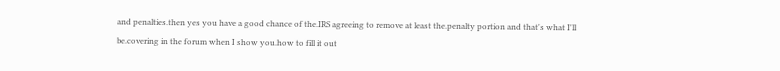and penalties.then yes you have a good chance of the.IRS agreeing to remove at least the.penalty portion and that's what I'll be.covering in the forum when I show you.how to fill it out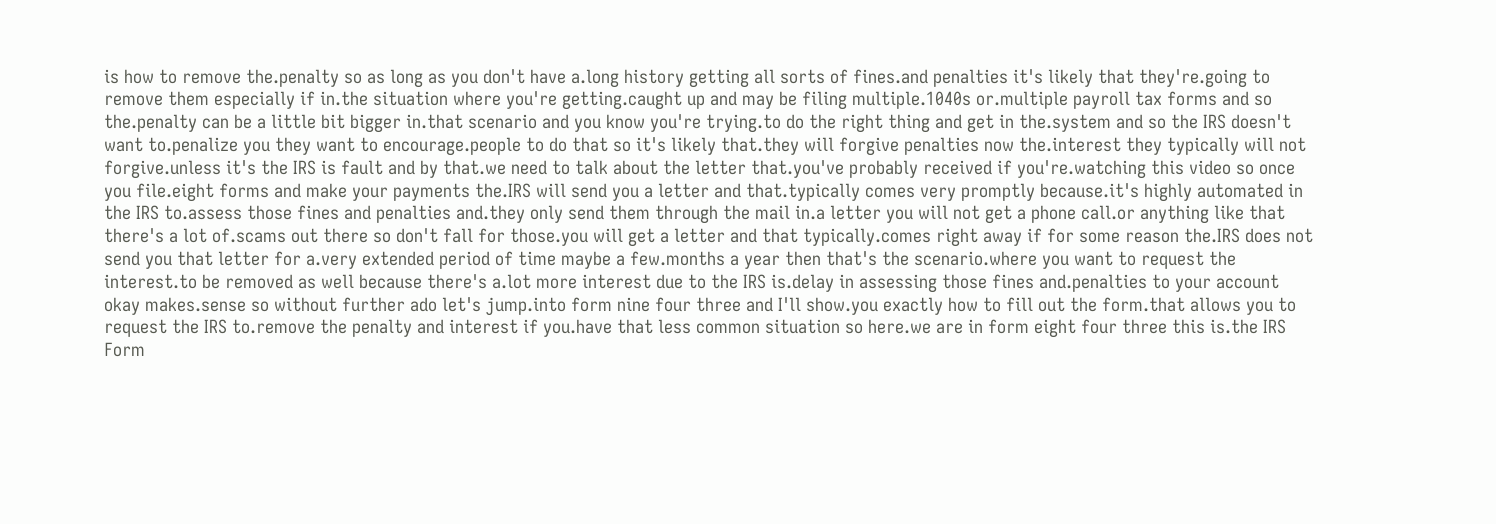is how to remove the.penalty so as long as you don't have a.long history getting all sorts of fines.and penalties it's likely that they're.going to remove them especially if in.the situation where you're getting.caught up and may be filing multiple.1040s or.multiple payroll tax forms and so the.penalty can be a little bit bigger in.that scenario and you know you're trying.to do the right thing and get in the.system and so the IRS doesn't want to.penalize you they want to encourage.people to do that so it's likely that.they will forgive penalties now the.interest they typically will not forgive.unless it's the IRS is fault and by that.we need to talk about the letter that.you've probably received if you're.watching this video so once you file.eight forms and make your payments the.IRS will send you a letter and that.typically comes very promptly because.it's highly automated in the IRS to.assess those fines and penalties and.they only send them through the mail in.a letter you will not get a phone call.or anything like that there's a lot of.scams out there so don't fall for those.you will get a letter and that typically.comes right away if for some reason the.IRS does not send you that letter for a.very extended period of time maybe a few.months a year then that's the scenario.where you want to request the interest.to be removed as well because there's a.lot more interest due to the IRS is.delay in assessing those fines and.penalties to your account okay makes.sense so without further ado let's jump.into form nine four three and I'll show.you exactly how to fill out the form.that allows you to request the IRS to.remove the penalty and interest if you.have that less common situation so here.we are in form eight four three this is.the IRS Form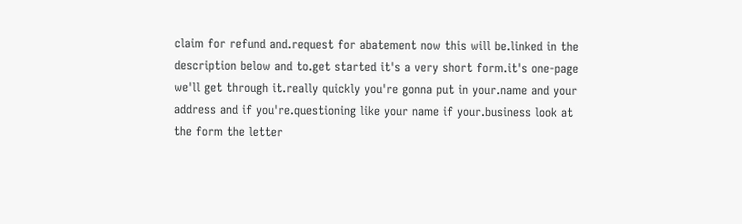claim for refund and.request for abatement now this will be.linked in the description below and to.get started it's a very short form.it's one-page we'll get through it.really quickly you're gonna put in your.name and your address and if you're.questioning like your name if your.business look at the form the letter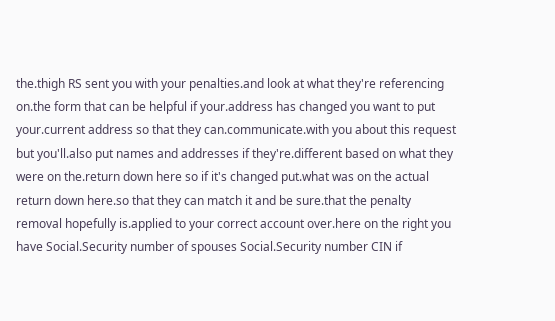the.thigh RS sent you with your penalties.and look at what they're referencing on.the form that can be helpful if your.address has changed you want to put your.current address so that they can.communicate.with you about this request but you'll.also put names and addresses if they're.different based on what they were on the.return down here so if it's changed put.what was on the actual return down here.so that they can match it and be sure.that the penalty removal hopefully is.applied to your correct account over.here on the right you have Social.Security number of spouses Social.Security number CIN if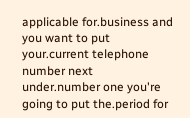applicable for.business and you want to put your.current telephone number next under.number one you're going to put the.period for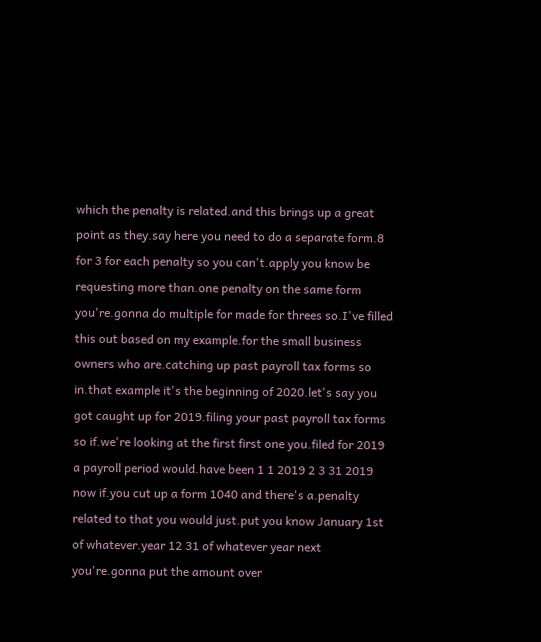which the penalty is related.and this brings up a great point as they.say here you need to do a separate form.8 for 3 for each penalty so you can't.apply you know be requesting more than.one penalty on the same form you're.gonna do multiple for made for threes so.I've filled this out based on my example.for the small business owners who are.catching up past payroll tax forms so in.that example it's the beginning of 2020.let's say you got caught up for 2019.filing your past payroll tax forms so if.we're looking at the first first one you.filed for 2019 a payroll period would.have been 1 1 2019 2 3 31 2019 now if.you cut up a form 1040 and there's a.penalty related to that you would just.put you know January 1st of whatever.year 12 31 of whatever year next you're.gonna put the amount over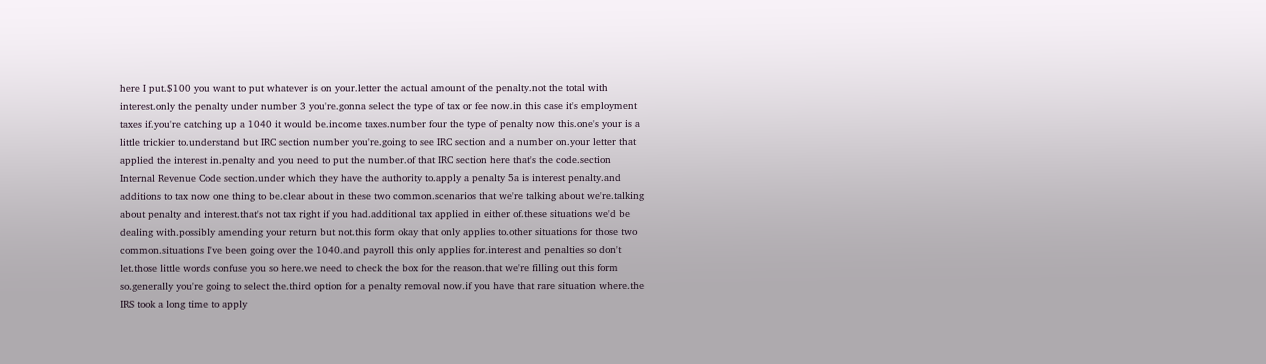here I put.$100 you want to put whatever is on your.letter the actual amount of the penalty.not the total with interest.only the penalty under number 3 you're.gonna select the type of tax or fee now.in this case it's employment taxes if.you're catching up a 1040 it would be.income taxes.number four the type of penalty now this.one's your is a little trickier to.understand but IRC section number you're.going to see IRC section and a number on.your letter that applied the interest in.penalty and you need to put the number.of that IRC section here that's the code.section Internal Revenue Code section.under which they have the authority to.apply a penalty 5a is interest penalty.and additions to tax now one thing to be.clear about in these two common.scenarios that we're talking about we're.talking about penalty and interest.that's not tax right if you had.additional tax applied in either of.these situations we'd be dealing with.possibly amending your return but not.this form okay that only applies to.other situations for those two common.situations I've been going over the 1040.and payroll this only applies for.interest and penalties so don't let.those little words confuse you so here.we need to check the box for the reason.that we're filling out this form so.generally you're going to select the.third option for a penalty removal now.if you have that rare situation where.the IRS took a long time to apply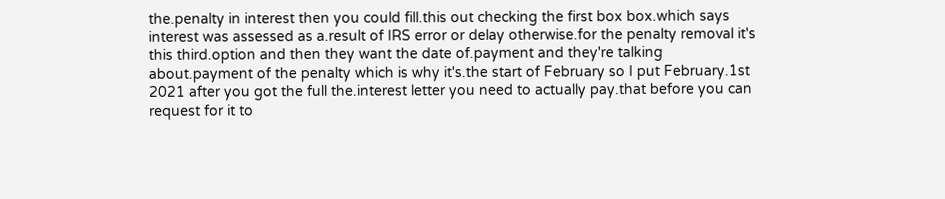the.penalty in interest then you could fill.this out checking the first box box.which says interest was assessed as a.result of IRS error or delay otherwise.for the penalty removal it's this third.option and then they want the date of.payment and they're talking about.payment of the penalty which is why it's.the start of February so I put February.1st 2021 after you got the full the.interest letter you need to actually pay.that before you can request for it to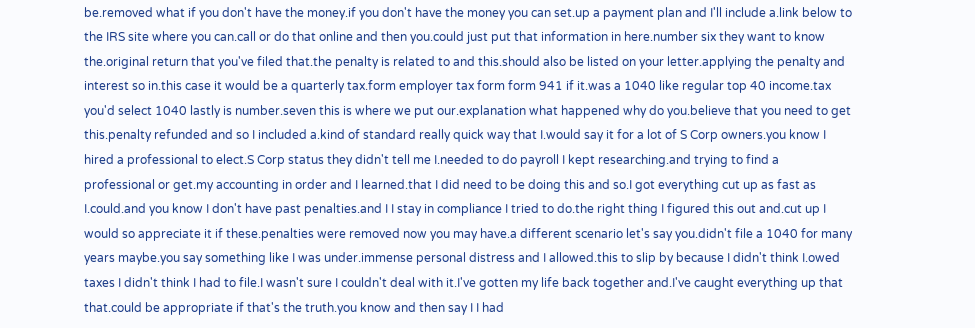be.removed what if you don't have the money.if you don't have the money you can set.up a payment plan and I'll include a.link below to the IRS site where you can.call or do that online and then you.could just put that information in here.number six they want to know the.original return that you've filed that.the penalty is related to and this.should also be listed on your letter.applying the penalty and interest so in.this case it would be a quarterly tax.form employer tax form form 941 if it.was a 1040 like regular top 40 income.tax you'd select 1040 lastly is number.seven this is where we put our.explanation what happened why do you.believe that you need to get this.penalty refunded and so I included a.kind of standard really quick way that I.would say it for a lot of S Corp owners.you know I hired a professional to elect.S Corp status they didn't tell me I.needed to do payroll I kept researching.and trying to find a professional or get.my accounting in order and I learned.that I did need to be doing this and so.I got everything cut up as fast as I.could.and you know I don't have past penalties.and I I stay in compliance I tried to do.the right thing I figured this out and.cut up I would so appreciate it if these.penalties were removed now you may have.a different scenario let's say you.didn't file a 1040 for many years maybe.you say something like I was under.immense personal distress and I allowed.this to slip by because I didn't think I.owed taxes I didn't think I had to file.I wasn't sure I couldn't deal with it.I've gotten my life back together and.I've caught everything up that that.could be appropriate if that's the truth.you know and then say I I had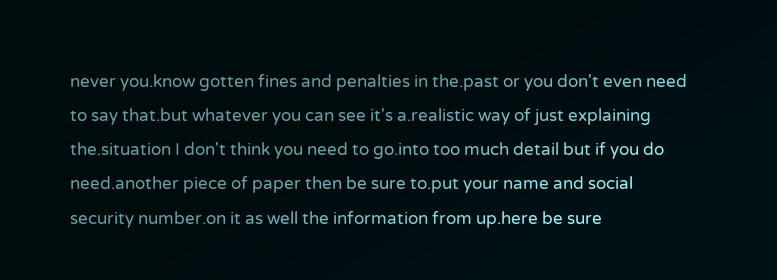never you.know gotten fines and penalties in the.past or you don't even need to say that.but whatever you can see it's a.realistic way of just explaining the.situation I don't think you need to go.into too much detail but if you do need.another piece of paper then be sure to.put your name and social security number.on it as well the information from up.here be sure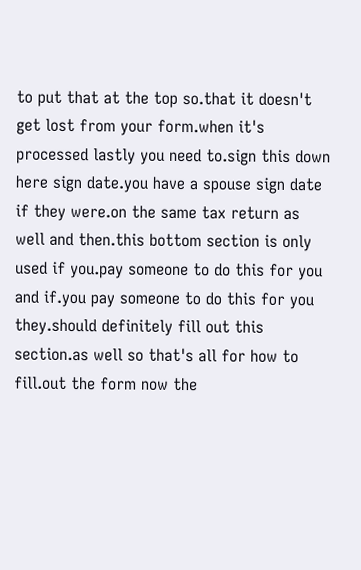to put that at the top so.that it doesn't get lost from your form.when it's processed lastly you need to.sign this down here sign date.you have a spouse sign date if they were.on the same tax return as well and then.this bottom section is only used if you.pay someone to do this for you and if.you pay someone to do this for you they.should definitely fill out this section.as well so that's all for how to fill.out the form now the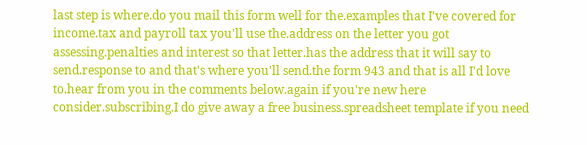last step is where.do you mail this form well for the.examples that I've covered for income.tax and payroll tax you'll use the.address on the letter you got assessing.penalties and interest so that letter.has the address that it will say to send.response to and that's where you'll send.the form 943 and that is all I'd love to.hear from you in the comments below.again if you're new here consider.subscribing.I do give away a free business.spreadsheet template if you need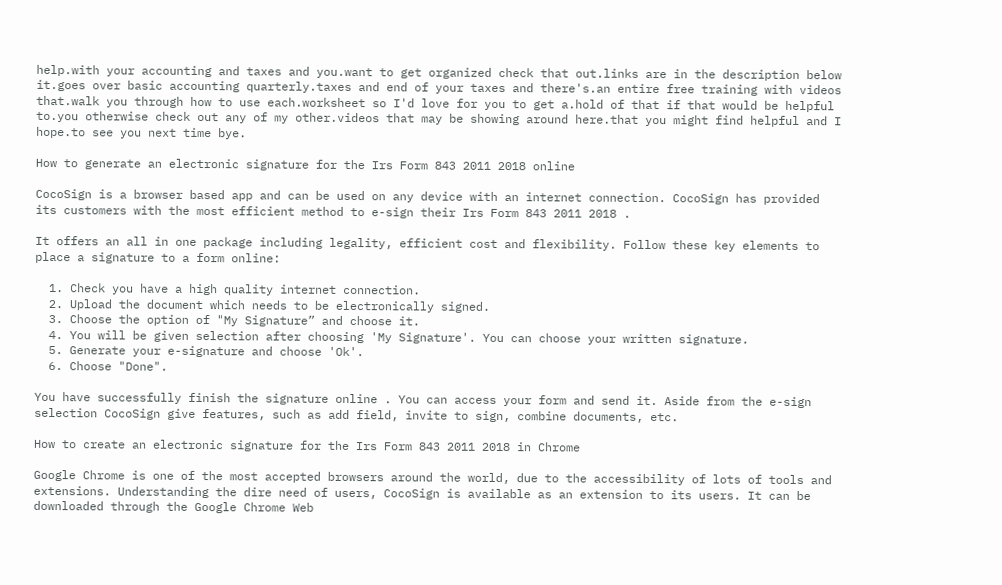help.with your accounting and taxes and you.want to get organized check that out.links are in the description below it.goes over basic accounting quarterly.taxes and end of your taxes and there's.an entire free training with videos that.walk you through how to use each.worksheet so I'd love for you to get a.hold of that if that would be helpful to.you otherwise check out any of my other.videos that may be showing around here.that you might find helpful and I hope.to see you next time bye.

How to generate an electronic signature for the Irs Form 843 2011 2018 online

CocoSign is a browser based app and can be used on any device with an internet connection. CocoSign has provided its customers with the most efficient method to e-sign their Irs Form 843 2011 2018 .

It offers an all in one package including legality, efficient cost and flexibility. Follow these key elements to place a signature to a form online:

  1. Check you have a high quality internet connection.
  2. Upload the document which needs to be electronically signed.
  3. Choose the option of "My Signature” and choose it.
  4. You will be given selection after choosing 'My Signature'. You can choose your written signature.
  5. Generate your e-signature and choose 'Ok'.
  6. Choose "Done".

You have successfully finish the signature online . You can access your form and send it. Aside from the e-sign selection CocoSign give features, such as add field, invite to sign, combine documents, etc.

How to create an electronic signature for the Irs Form 843 2011 2018 in Chrome

Google Chrome is one of the most accepted browsers around the world, due to the accessibility of lots of tools and extensions. Understanding the dire need of users, CocoSign is available as an extension to its users. It can be downloaded through the Google Chrome Web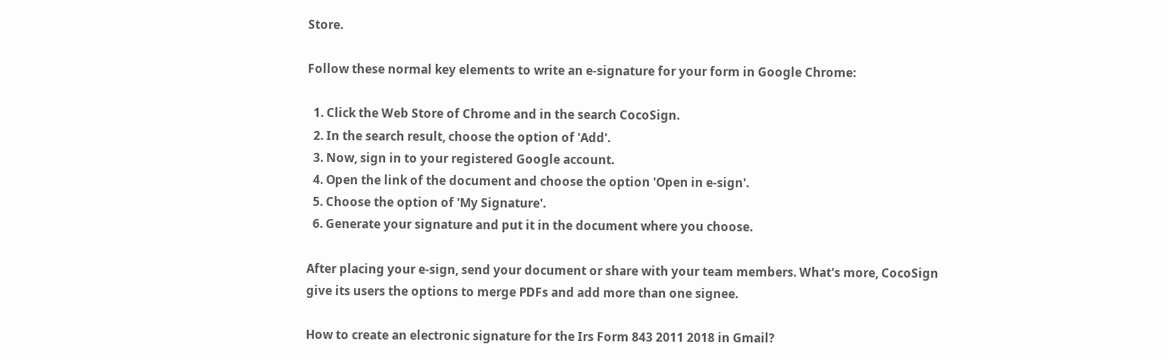Store.

Follow these normal key elements to write an e-signature for your form in Google Chrome:

  1. Click the Web Store of Chrome and in the search CocoSign.
  2. In the search result, choose the option of 'Add'.
  3. Now, sign in to your registered Google account.
  4. Open the link of the document and choose the option 'Open in e-sign'.
  5. Choose the option of 'My Signature'.
  6. Generate your signature and put it in the document where you choose.

After placing your e-sign, send your document or share with your team members. What's more, CocoSign give its users the options to merge PDFs and add more than one signee.

How to create an electronic signature for the Irs Form 843 2011 2018 in Gmail?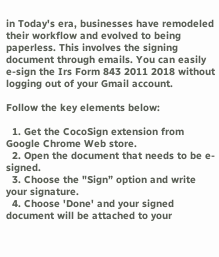in Today's era, businesses have remodeled their workflow and evolved to being paperless. This involves the signing document through emails. You can easily e-sign the Irs Form 843 2011 2018 without logging out of your Gmail account.

Follow the key elements below:

  1. Get the CocoSign extension from Google Chrome Web store.
  2. Open the document that needs to be e-signed.
  3. Choose the "Sign” option and write your signature.
  4. Choose 'Done' and your signed document will be attached to your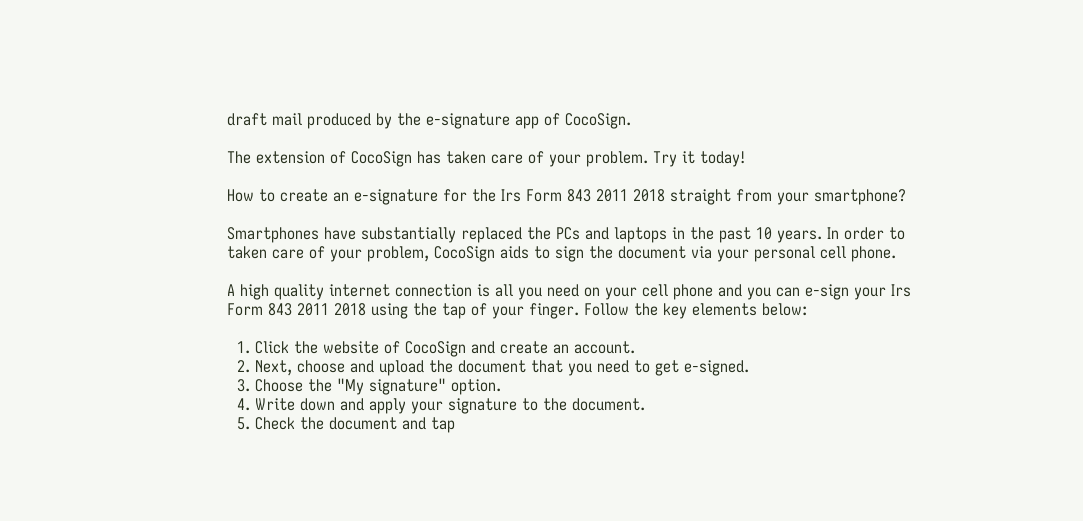draft mail produced by the e-signature app of CocoSign.

The extension of CocoSign has taken care of your problem. Try it today!

How to create an e-signature for the Irs Form 843 2011 2018 straight from your smartphone?

Smartphones have substantially replaced the PCs and laptops in the past 10 years. In order to taken care of your problem, CocoSign aids to sign the document via your personal cell phone.

A high quality internet connection is all you need on your cell phone and you can e-sign your Irs Form 843 2011 2018 using the tap of your finger. Follow the key elements below:

  1. Click the website of CocoSign and create an account.
  2. Next, choose and upload the document that you need to get e-signed.
  3. Choose the "My signature" option.
  4. Write down and apply your signature to the document.
  5. Check the document and tap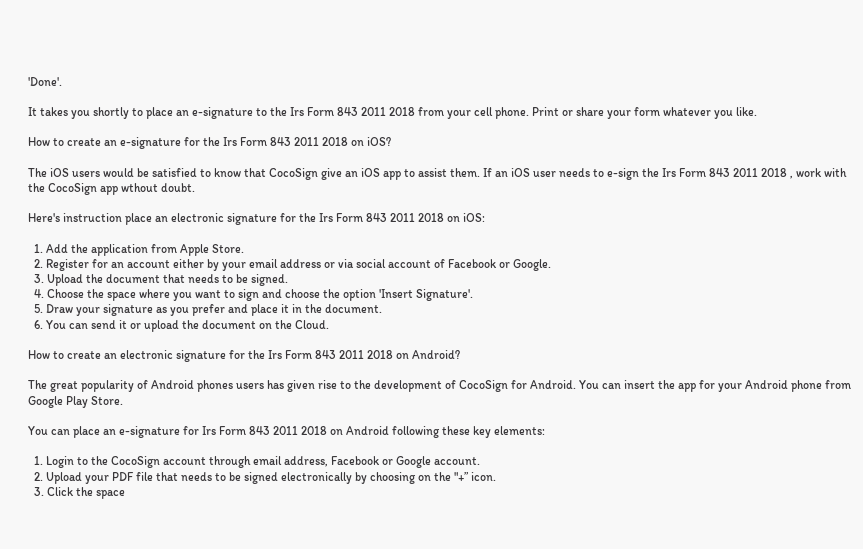'Done'.

It takes you shortly to place an e-signature to the Irs Form 843 2011 2018 from your cell phone. Print or share your form whatever you like.

How to create an e-signature for the Irs Form 843 2011 2018 on iOS?

The iOS users would be satisfied to know that CocoSign give an iOS app to assist them. If an iOS user needs to e-sign the Irs Form 843 2011 2018 , work with the CocoSign app wthout doubt.

Here's instruction place an electronic signature for the Irs Form 843 2011 2018 on iOS:

  1. Add the application from Apple Store.
  2. Register for an account either by your email address or via social account of Facebook or Google.
  3. Upload the document that needs to be signed.
  4. Choose the space where you want to sign and choose the option 'Insert Signature'.
  5. Draw your signature as you prefer and place it in the document.
  6. You can send it or upload the document on the Cloud.

How to create an electronic signature for the Irs Form 843 2011 2018 on Android?

The great popularity of Android phones users has given rise to the development of CocoSign for Android. You can insert the app for your Android phone from Google Play Store.

You can place an e-signature for Irs Form 843 2011 2018 on Android following these key elements:

  1. Login to the CocoSign account through email address, Facebook or Google account.
  2. Upload your PDF file that needs to be signed electronically by choosing on the "+” icon.
  3. Click the space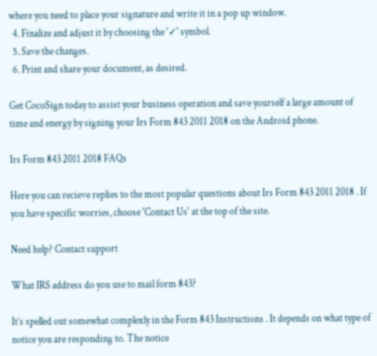where you need to place your signature and write it in a pop up window.
  4. Finalize and adjust it by choosing the '✓' symbol.
  5. Save the changes.
  6. Print and share your document, as desired.

Get CocoSign today to assist your business operation and save yourself a large amount of time and energy by signing your Irs Form 843 2011 2018 on the Android phone.

Irs Form 843 2011 2018 FAQs

Here you can recieve replies to the most popular questions about Irs Form 843 2011 2018 . If you have specific worries, choose 'Contact Us' at the top of the site.

Need help? Contact support

What IRS address do you use to mail form 843?

It’s spelled out somewhat complexly in the Form 843 Instructions . It depends on what type of notice you are responding to. The notice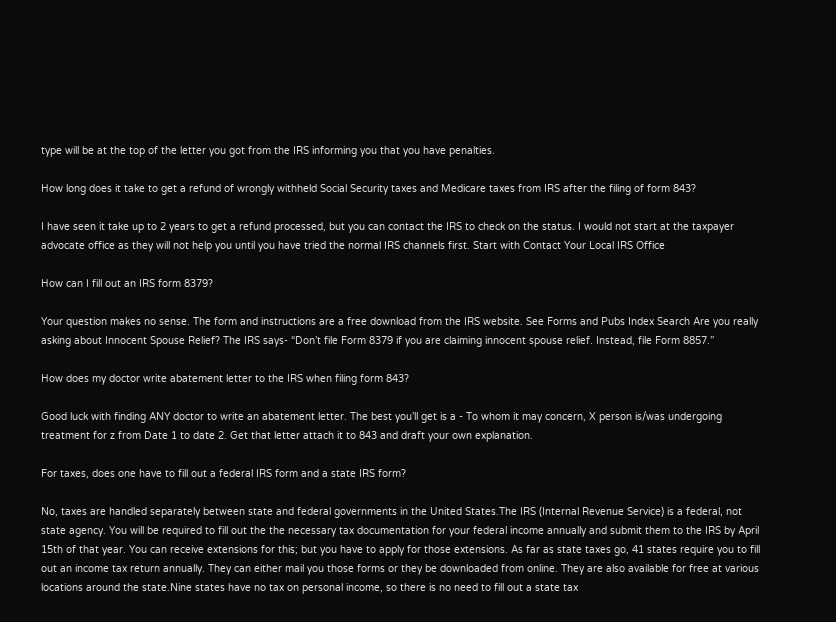type will be at the top of the letter you got from the IRS informing you that you have penalties.

How long does it take to get a refund of wrongly withheld Social Security taxes and Medicare taxes from IRS after the filing of form 843?

I have seen it take up to 2 years to get a refund processed, but you can contact the IRS to check on the status. I would not start at the taxpayer advocate office as they will not help you until you have tried the normal IRS channels first. Start with Contact Your Local IRS Office

How can I fill out an IRS form 8379?

Your question makes no sense. The form and instructions are a free download from the IRS website. See Forms and Pubs Index Search Are you really asking about Innocent Spouse Relief? The IRS says- “Don’t file Form 8379 if you are claiming innocent spouse relief. Instead, file Form 8857.”

How does my doctor write abatement letter to the IRS when filing form 843?

Good luck with finding ANY doctor to write an abatement letter. The best you’ll get is a - To whom it may concern, X person is/was undergoing treatment for z from Date 1 to date 2. Get that letter attach it to 843 and draft your own explanation.

For taxes, does one have to fill out a federal IRS form and a state IRS form?

No, taxes are handled separately between state and federal governments in the United States.The IRS (Internal Revenue Service) is a federal, not state agency. You will be required to fill out the the necessary tax documentation for your federal income annually and submit them to the IRS by April 15th of that year. You can receive extensions for this; but you have to apply for those extensions. As far as state taxes go, 41 states require you to fill out an income tax return annually. They can either mail you those forms or they be downloaded from online. They are also available for free at various locations around the state.Nine states have no tax on personal income, so there is no need to fill out a state tax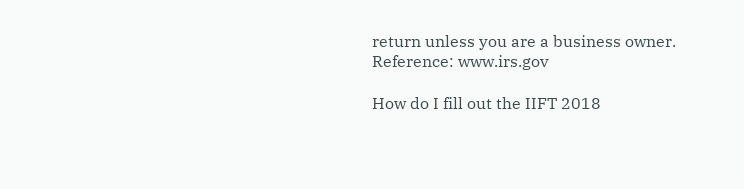return unless you are a business owner. Reference: www.irs.gov

How do I fill out the IIFT 2018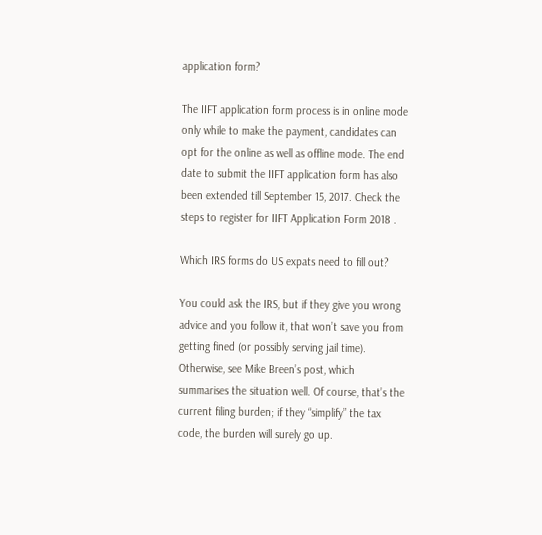application form?

The IIFT application form process is in online mode only while to make the payment, candidates can opt for the online as well as offline mode. The end date to submit the IIFT application form has also been extended till September 15, 2017. Check the steps to register for IIFT Application Form 2018 .

Which IRS forms do US expats need to fill out?

You could ask the IRS, but if they give you wrong advice and you follow it, that won’t save you from getting fined (or possibly serving jail time). Otherwise, see Mike Breen’s post, which summarises the situation well. Of course, that’s the current filing burden; if they “simplify” the tax code, the burden will surely go up.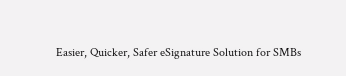Easier, Quicker, Safer eSignature Solution for SMBs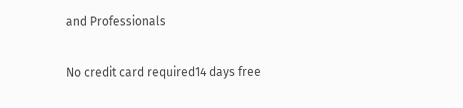and Professionals

No credit card required14 days free